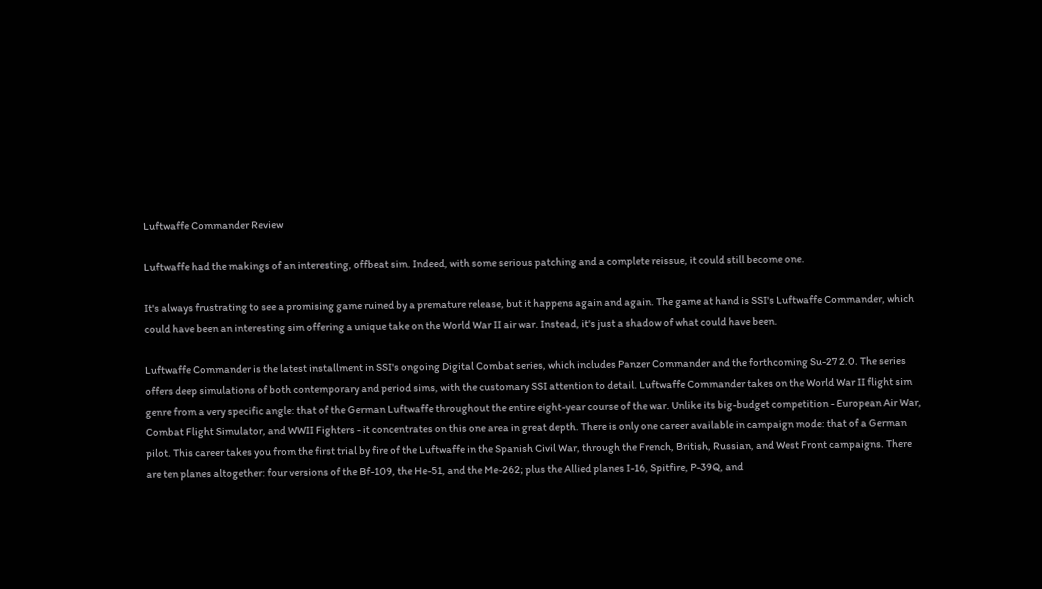Luftwaffe Commander Review

Luftwaffe had the makings of an interesting, offbeat sim. Indeed, with some serious patching and a complete reissue, it could still become one.

It's always frustrating to see a promising game ruined by a premature release, but it happens again and again. The game at hand is SSI's Luftwaffe Commander, which could have been an interesting sim offering a unique take on the World War II air war. Instead, it's just a shadow of what could have been.

Luftwaffe Commander is the latest installment in SSI's ongoing Digital Combat series, which includes Panzer Commander and the forthcoming Su-27 2.0. The series offers deep simulations of both contemporary and period sims, with the customary SSI attention to detail. Luftwaffe Commander takes on the World War II flight sim genre from a very specific angle: that of the German Luftwaffe throughout the entire eight-year course of the war. Unlike its big-budget competition - European Air War, Combat Flight Simulator, and WWII Fighters - it concentrates on this one area in great depth. There is only one career available in campaign mode: that of a German pilot. This career takes you from the first trial by fire of the Luftwaffe in the Spanish Civil War, through the French, British, Russian, and West Front campaigns. There are ten planes altogether: four versions of the Bf-109, the He-51, and the Me-262; plus the Allied planes I-16, Spitfire, P-39Q, and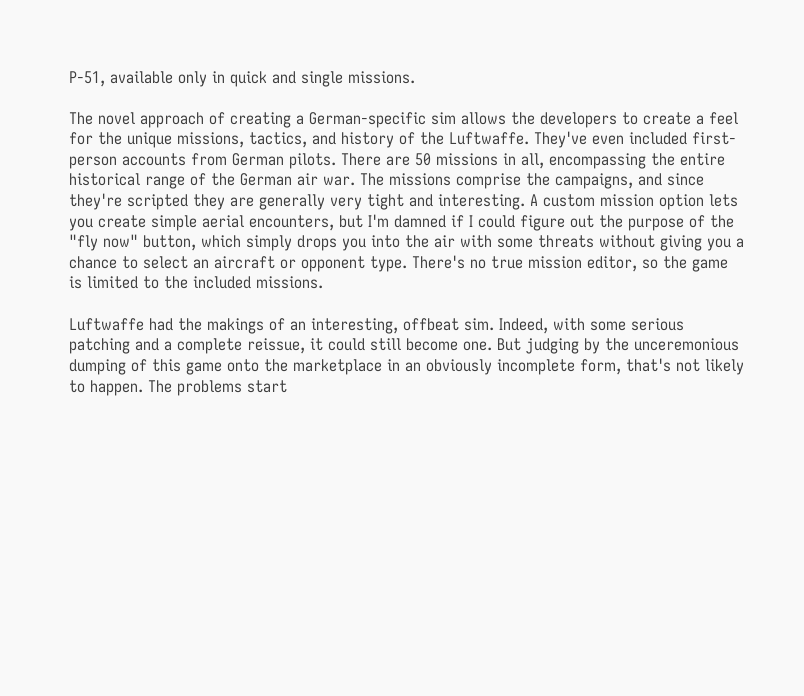P-51, available only in quick and single missions.

The novel approach of creating a German-specific sim allows the developers to create a feel for the unique missions, tactics, and history of the Luftwaffe. They've even included first-person accounts from German pilots. There are 50 missions in all, encompassing the entire historical range of the German air war. The missions comprise the campaigns, and since they're scripted they are generally very tight and interesting. A custom mission option lets you create simple aerial encounters, but I'm damned if I could figure out the purpose of the "fly now" button, which simply drops you into the air with some threats without giving you a chance to select an aircraft or opponent type. There's no true mission editor, so the game is limited to the included missions.

Luftwaffe had the makings of an interesting, offbeat sim. Indeed, with some serious patching and a complete reissue, it could still become one. But judging by the unceremonious dumping of this game onto the marketplace in an obviously incomplete form, that's not likely to happen. The problems start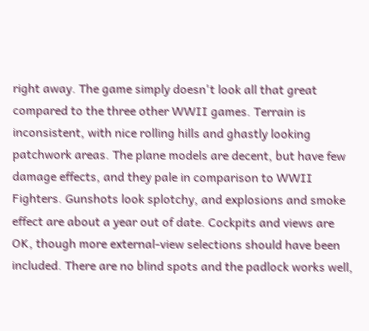right away. The game simply doesn't look all that great compared to the three other WWII games. Terrain is inconsistent, with nice rolling hills and ghastly looking patchwork areas. The plane models are decent, but have few damage effects, and they pale in comparison to WWII Fighters. Gunshots look splotchy, and explosions and smoke effect are about a year out of date. Cockpits and views are OK, though more external-view selections should have been included. There are no blind spots and the padlock works well,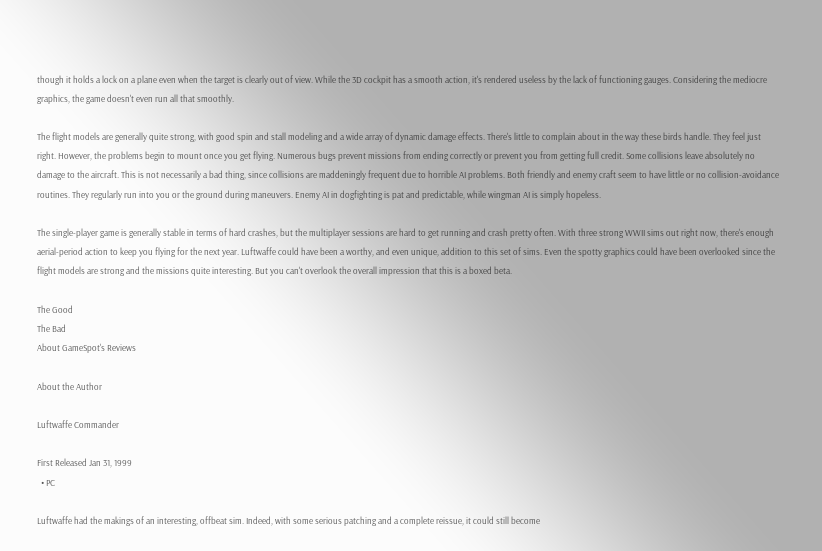though it holds a lock on a plane even when the target is clearly out of view. While the 3D cockpit has a smooth action, it's rendered useless by the lack of functioning gauges. Considering the mediocre graphics, the game doesn't even run all that smoothly.

The flight models are generally quite strong, with good spin and stall modeling and a wide array of dynamic damage effects. There's little to complain about in the way these birds handle. They feel just right. However, the problems begin to mount once you get flying. Numerous bugs prevent missions from ending correctly or prevent you from getting full credit. Some collisions leave absolutely no damage to the aircraft. This is not necessarily a bad thing, since collisions are maddeningly frequent due to horrible AI problems. Both friendly and enemy craft seem to have little or no collision-avoidance routines. They regularly run into you or the ground during maneuvers. Enemy AI in dogfighting is pat and predictable, while wingman AI is simply hopeless.

The single-player game is generally stable in terms of hard crashes, but the multiplayer sessions are hard to get running and crash pretty often. With three strong WWII sims out right now, there's enough aerial-period action to keep you flying for the next year. Luftwaffe could have been a worthy, and even unique, addition to this set of sims. Even the spotty graphics could have been overlooked since the flight models are strong and the missions quite interesting. But you can't overlook the overall impression that this is a boxed beta.

The Good
The Bad
About GameSpot's Reviews

About the Author

Luftwaffe Commander

First Released Jan 31, 1999
  • PC

Luftwaffe had the makings of an interesting, offbeat sim. Indeed, with some serious patching and a complete reissue, it could still become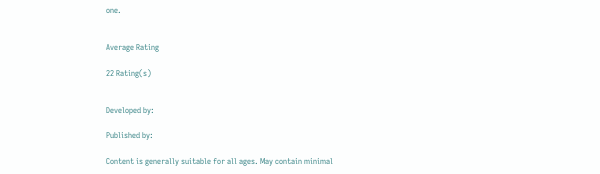one.


Average Rating

22 Rating(s)


Developed by:

Published by:

Content is generally suitable for all ages. May contain minimal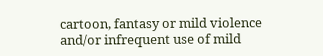cartoon, fantasy or mild violence and/or infrequent use of mild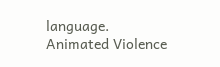language.
Animated Violence